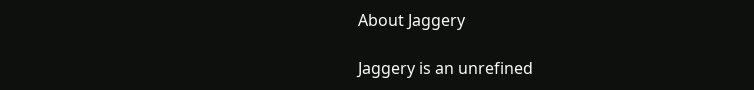About Jaggery

Jaggery is an unrefined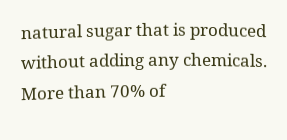natural sugar that is produced without adding any chemicals. More than 70% of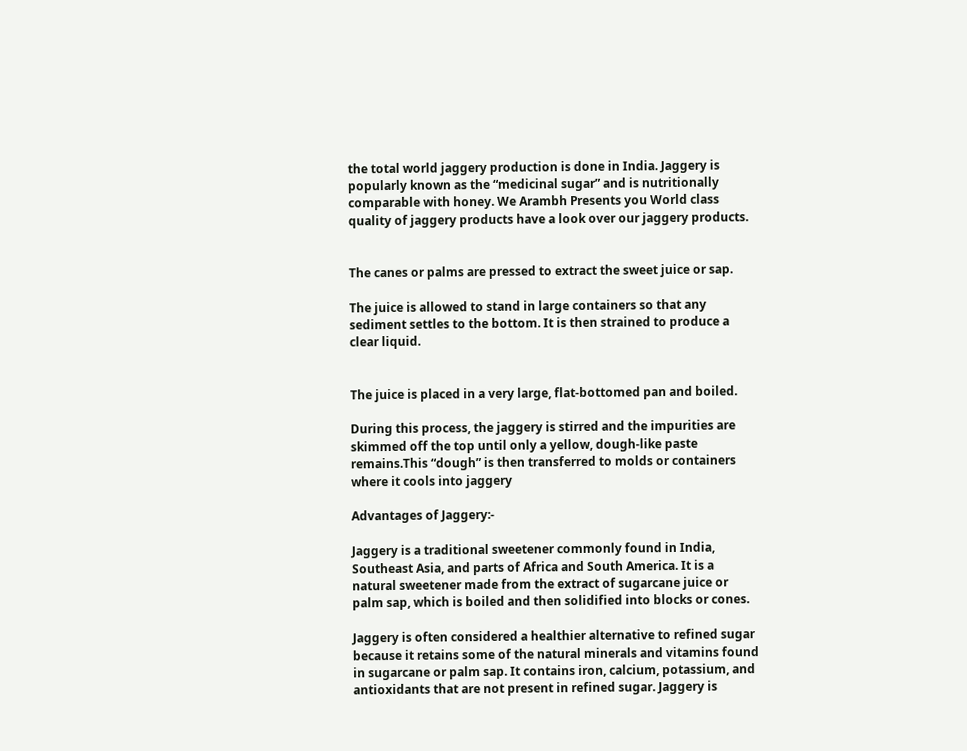the total world jaggery production is done in India. Jaggery is popularly known as the “medicinal sugar” and is nutritionally comparable with honey. We Arambh Presents you World class quality of jaggery products have a look over our jaggery products.


The canes or palms are pressed to extract the sweet juice or sap.

The juice is allowed to stand in large containers so that any sediment settles to the bottom. It is then strained to produce a clear liquid.


The juice is placed in a very large, flat-bottomed pan and boiled.

During this process, the jaggery is stirred and the impurities are skimmed off the top until only a yellow, dough-like paste remains.This “dough” is then transferred to molds or containers where it cools into jaggery

Advantages of Jaggery:-

Jaggery is a traditional sweetener commonly found in India, Southeast Asia, and parts of Africa and South America. It is a natural sweetener made from the extract of sugarcane juice or palm sap, which is boiled and then solidified into blocks or cones.

Jaggery is often considered a healthier alternative to refined sugar because it retains some of the natural minerals and vitamins found in sugarcane or palm sap. It contains iron, calcium, potassium, and antioxidants that are not present in refined sugar. Jaggery is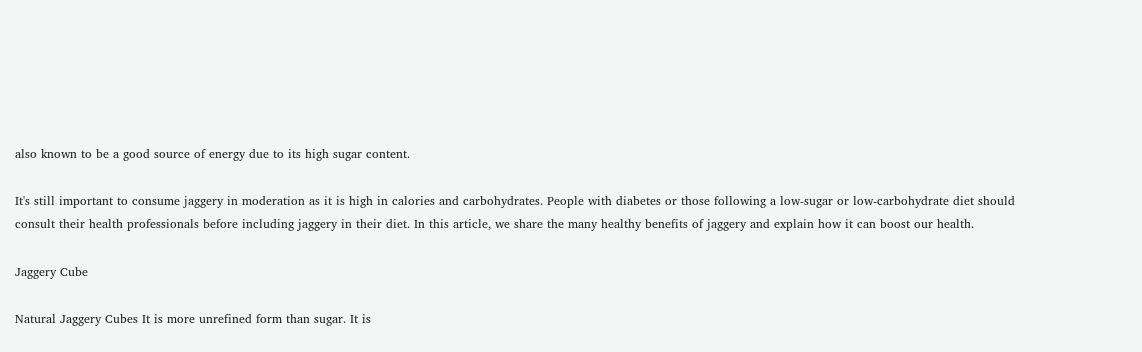also known to be a good source of energy due to its high sugar content.

It's still important to consume jaggery in moderation as it is high in calories and carbohydrates. People with diabetes or those following a low-sugar or low-carbohydrate diet should consult their health professionals before including jaggery in their diet. In this article, we share the many healthy benefits of jaggery and explain how it can boost our health.

Jaggery Cube

Natural Jaggery Cubes It is more unrefined form than sugar. It is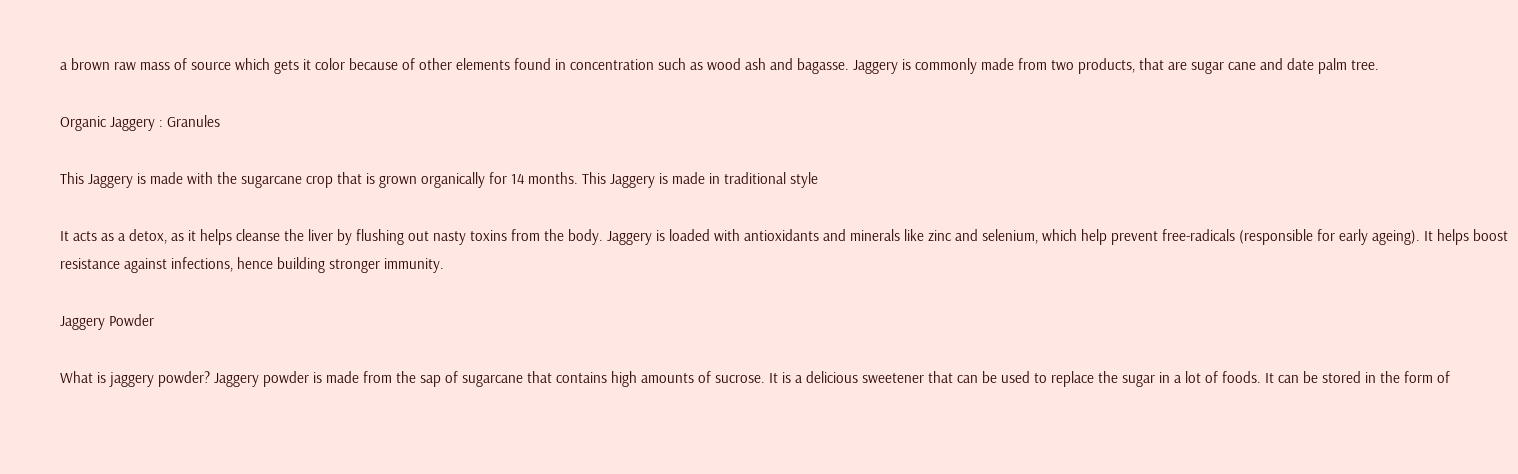a brown raw mass of source which gets it color because of other elements found in concentration such as wood ash and bagasse. Jaggery is commonly made from two products, that are sugar cane and date palm tree.

Organic Jaggery : Granules

This Jaggery is made with the sugarcane crop that is grown organically for 14 months. This Jaggery is made in traditional style

It acts as a detox, as it helps cleanse the liver by flushing out nasty toxins from the body. Jaggery is loaded with antioxidants and minerals like zinc and selenium, which help prevent free-radicals (responsible for early ageing). It helps boost resistance against infections, hence building stronger immunity.

Jaggery Powder

What is jaggery powder? Jaggery powder is made from the sap of sugarcane that contains high amounts of sucrose. It is a delicious sweetener that can be used to replace the sugar in a lot of foods. It can be stored in the form of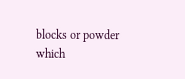blocks or powder which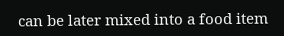can be later mixed into a food item